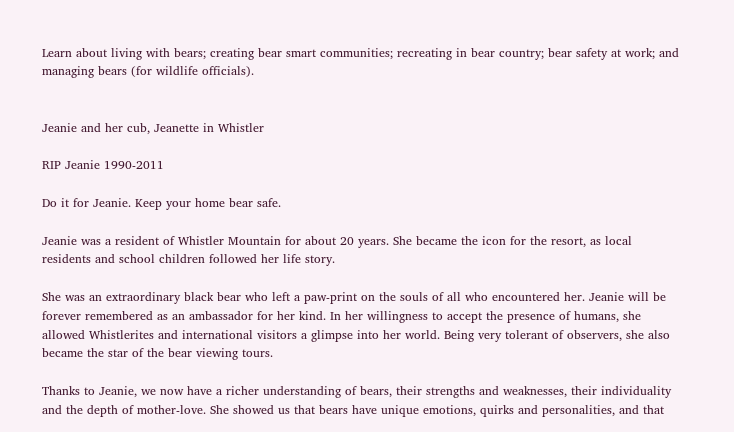Learn about living with bears; creating bear smart communities; recreating in bear country; bear safety at work; and managing bears (for wildlife officials).


Jeanie and her cub, Jeanette in Whistler

RIP Jeanie 1990-2011

Do it for Jeanie. Keep your home bear safe.

Jeanie was a resident of Whistler Mountain for about 20 years. She became the icon for the resort, as local residents and school children followed her life story.

She was an extraordinary black bear who left a paw-print on the souls of all who encountered her. Jeanie will be forever remembered as an ambassador for her kind. In her willingness to accept the presence of humans, she allowed Whistlerites and international visitors a glimpse into her world. Being very tolerant of observers, she also became the star of the bear viewing tours.

Thanks to Jeanie, we now have a richer understanding of bears, their strengths and weaknesses, their individuality and the depth of mother-love. She showed us that bears have unique emotions, quirks and personalities, and that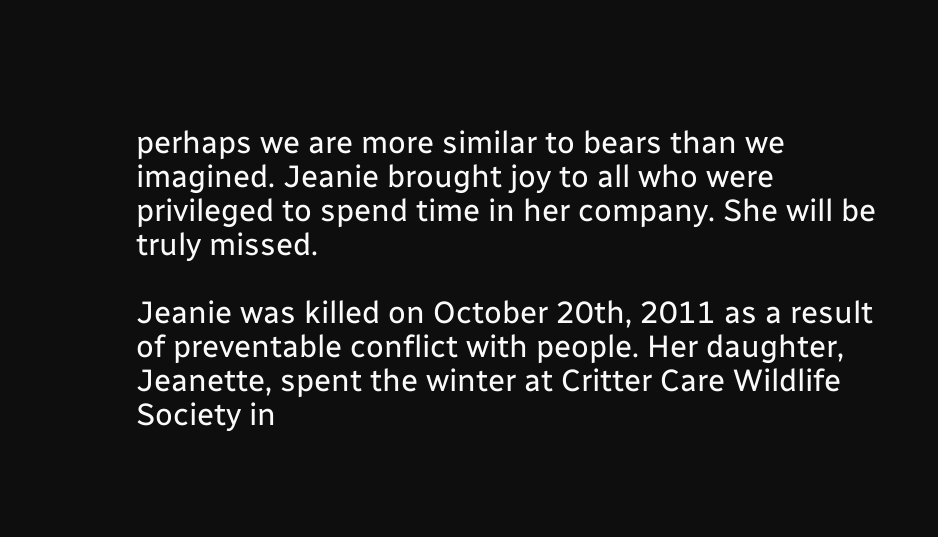perhaps we are more similar to bears than we imagined. Jeanie brought joy to all who were privileged to spend time in her company. She will be truly missed.

Jeanie was killed on October 20th, 2011 as a result of preventable conflict with people. Her daughter, Jeanette, spent the winter at Critter Care Wildlife Society in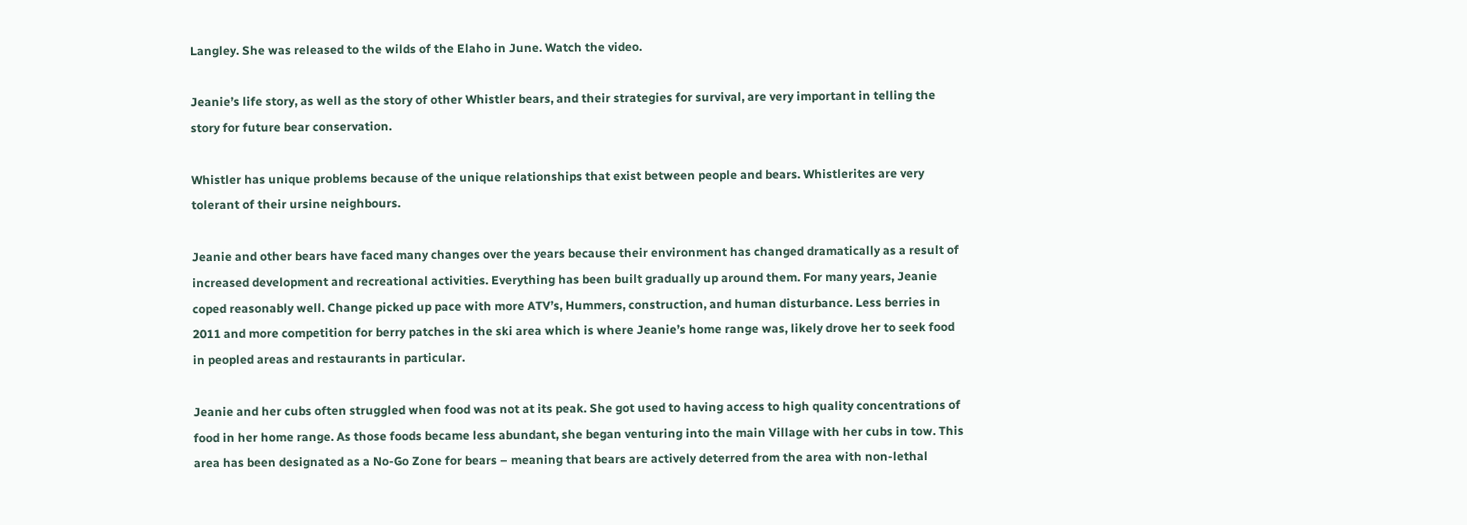Langley. She was released to the wilds of the Elaho in June. Watch the video.

Jeanie’s life story, as well as the story of other Whistler bears, and their strategies for survival, are very important in telling the story for future bear conservation.

Whistler has unique problems because of the unique relationships that exist between people and bears. Whistlerites are very tolerant of their ursine neighbours.

Jeanie and other bears have faced many changes over the years because their environment has changed dramatically as a result of increased development and recreational activities. Everything has been built gradually up around them. For many years, Jeanie coped reasonably well. Change picked up pace with more ATV’s, Hummers, construction, and human disturbance. Less berries in 2011 and more competition for berry patches in the ski area which is where Jeanie’s home range was, likely drove her to seek food in peopled areas and restaurants in particular.

Jeanie and her cubs often struggled when food was not at its peak. She got used to having access to high quality concentrations of food in her home range. As those foods became less abundant, she began venturing into the main Village with her cubs in tow. This area has been designated as a No-Go Zone for bears – meaning that bears are actively deterred from the area with non-lethal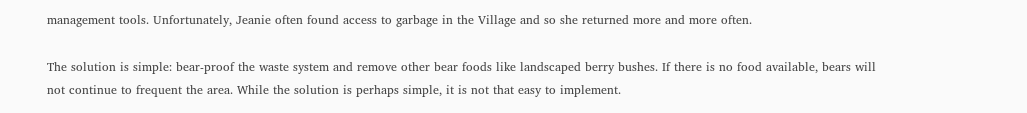management tools. Unfortunately, Jeanie often found access to garbage in the Village and so she returned more and more often.

The solution is simple: bear-proof the waste system and remove other bear foods like landscaped berry bushes. If there is no food available, bears will not continue to frequent the area. While the solution is perhaps simple, it is not that easy to implement.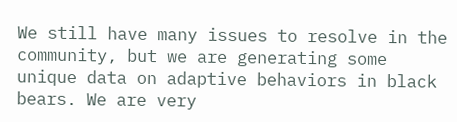We still have many issues to resolve in the community, but we are generating some unique data on adaptive behaviors in black bears. We are very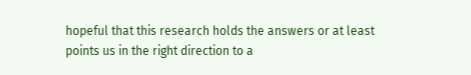hopeful that this research holds the answers or at least points us in the right direction to a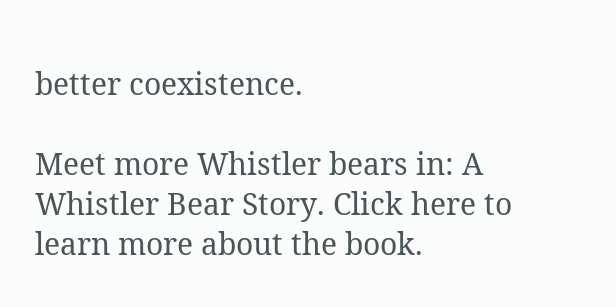better coexistence.

Meet more Whistler bears in: A Whistler Bear Story. Click here to learn more about the book.